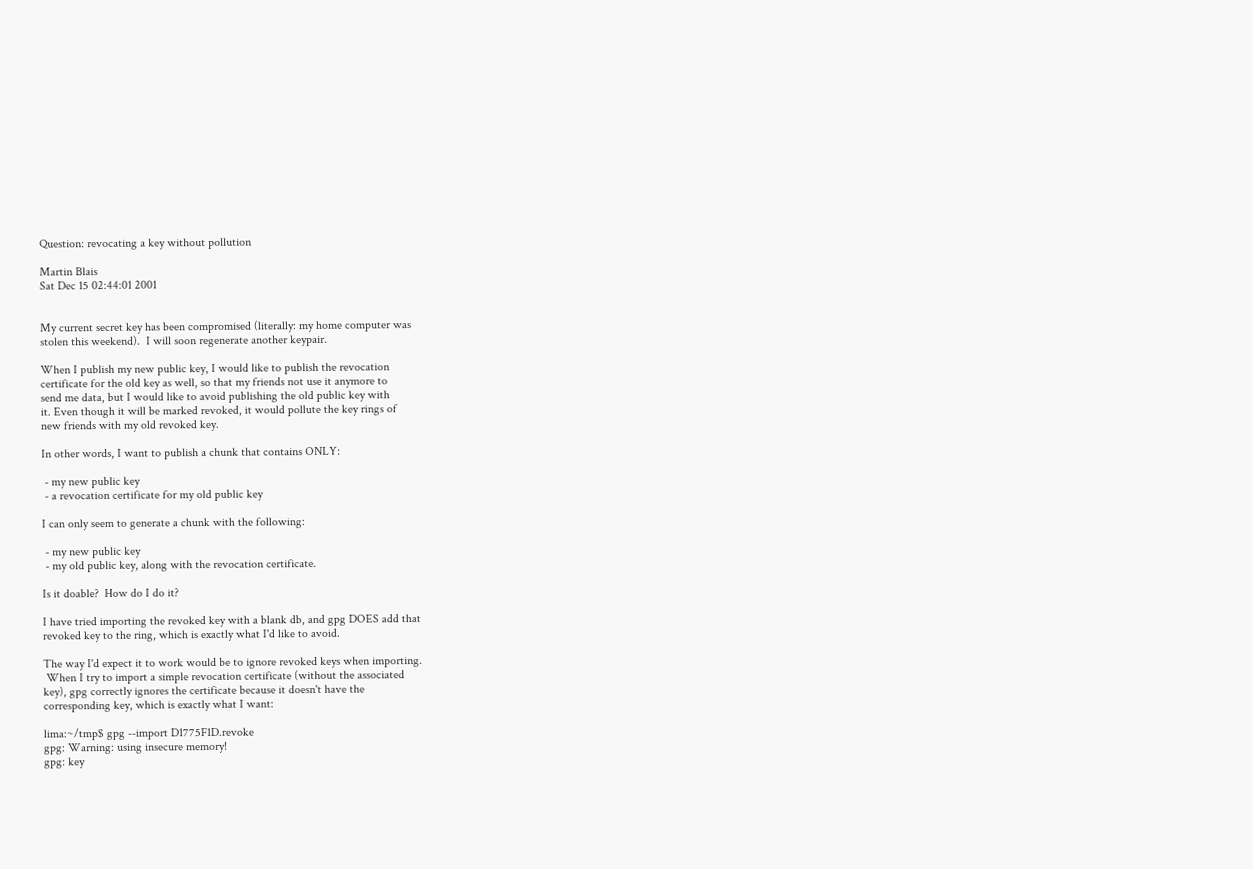Question: revocating a key without pollution

Martin Blais
Sat Dec 15 02:44:01 2001


My current secret key has been compromised (literally: my home computer was
stolen this weekend).  I will soon regenerate another keypair.

When I publish my new public key, I would like to publish the revocation
certificate for the old key as well, so that my friends not use it anymore to
send me data, but I would like to avoid publishing the old public key with
it. Even though it will be marked revoked, it would pollute the key rings of
new friends with my old revoked key.

In other words, I want to publish a chunk that contains ONLY:

 - my new public key
 - a revocation certificate for my old public key

I can only seem to generate a chunk with the following:

 - my new public key
 - my old public key, along with the revocation certificate.

Is it doable?  How do I do it?

I have tried importing the revoked key with a blank db, and gpg DOES add that
revoked key to the ring, which is exactly what I'd like to avoid.

The way I'd expect it to work would be to ignore revoked keys when importing.
 When I try to import a simple revocation certificate (without the associated
key), gpg correctly ignores the certificate because it doesn't have the
corresponding key, which is exactly what I want:

lima:~/tmp$ gpg --import D1775F1D.revoke
gpg: Warning: using insecure memory!
gpg: key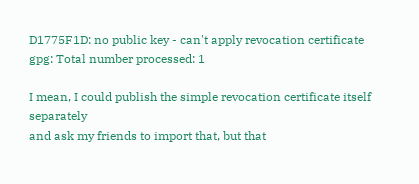D1775F1D: no public key - can't apply revocation certificate
gpg: Total number processed: 1

I mean, I could publish the simple revocation certificate itself separately
and ask my friends to import that, but that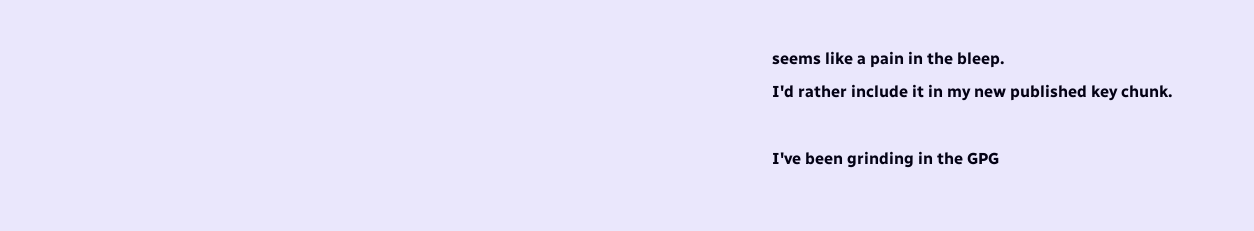seems like a pain in the bleep.
I'd rather include it in my new published key chunk.

I've been grinding in the GPG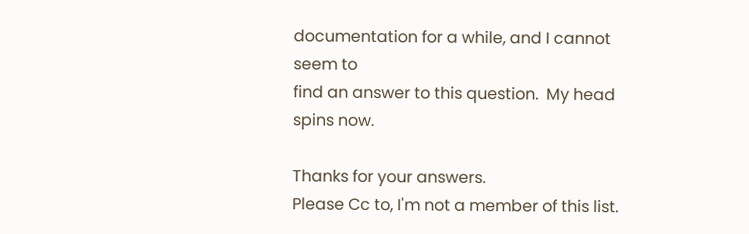documentation for a while, and I cannot seem to
find an answer to this question.  My head spins now.

Thanks for your answers.
Please Cc to, I'm not a member of this list.